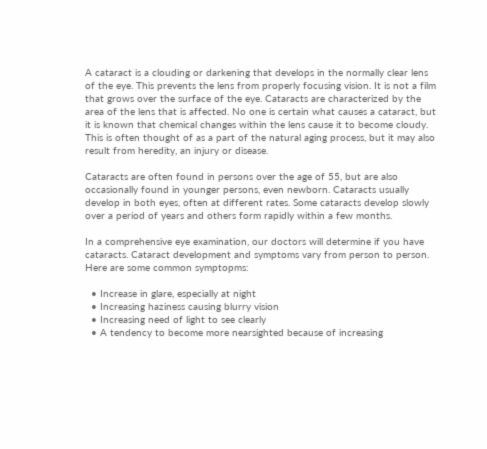A cataract is a clouding or darkening that develops in the normally clear lens of the eye. This prevents the lens from properly focusing vision. It is not a film that grows over the surface of the eye. Cataracts are characterized by the area of the lens that is affected. No one is certain what causes a cataract, but it is known that chemical changes within the lens cause it to become cloudy. This is often thought of as a part of the natural aging process, but it may also result from heredity, an injury or disease.

Cataracts are often found in persons over the age of 55, but are also occasionally found in younger persons, even newborn. Cataracts usually develop in both eyes, often at different rates. Some cataracts develop slowly over a period of years and others form rapidly within a few months.

In a comprehensive eye examination, our doctors will determine if you have cataracts. Cataract development and symptoms vary from person to person. Here are some common symptopms:

  • Increase in glare, especially at night
  • Increasing haziness causing blurry vision
  • Increasing need of light to see clearly
  • A tendency to become more nearsighted because of increasing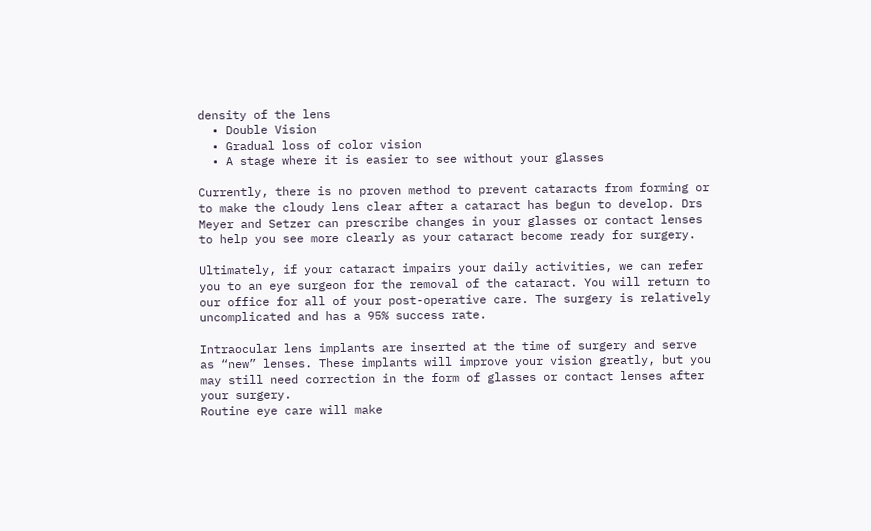density of the lens
  • Double Vision
  • Gradual loss of color vision
  • A stage where it is easier to see without your glasses

Currently, there is no proven method to prevent cataracts from forming or to make the cloudy lens clear after a cataract has begun to develop. Drs Meyer and Setzer can prescribe changes in your glasses or contact lenses to help you see more clearly as your cataract become ready for surgery.

Ultimately, if your cataract impairs your daily activities, we can refer you to an eye surgeon for the removal of the cataract. You will return to our office for all of your post-operative care. The surgery is relatively uncomplicated and has a 95% success rate.

Intraocular lens implants are inserted at the time of surgery and serve as “new” lenses. These implants will improve your vision greatly, but you may still need correction in the form of glasses or contact lenses after your surgery.
Routine eye care will make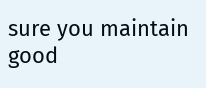sure you maintain good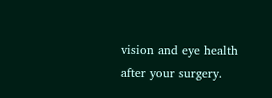vision and eye health after your surgery.